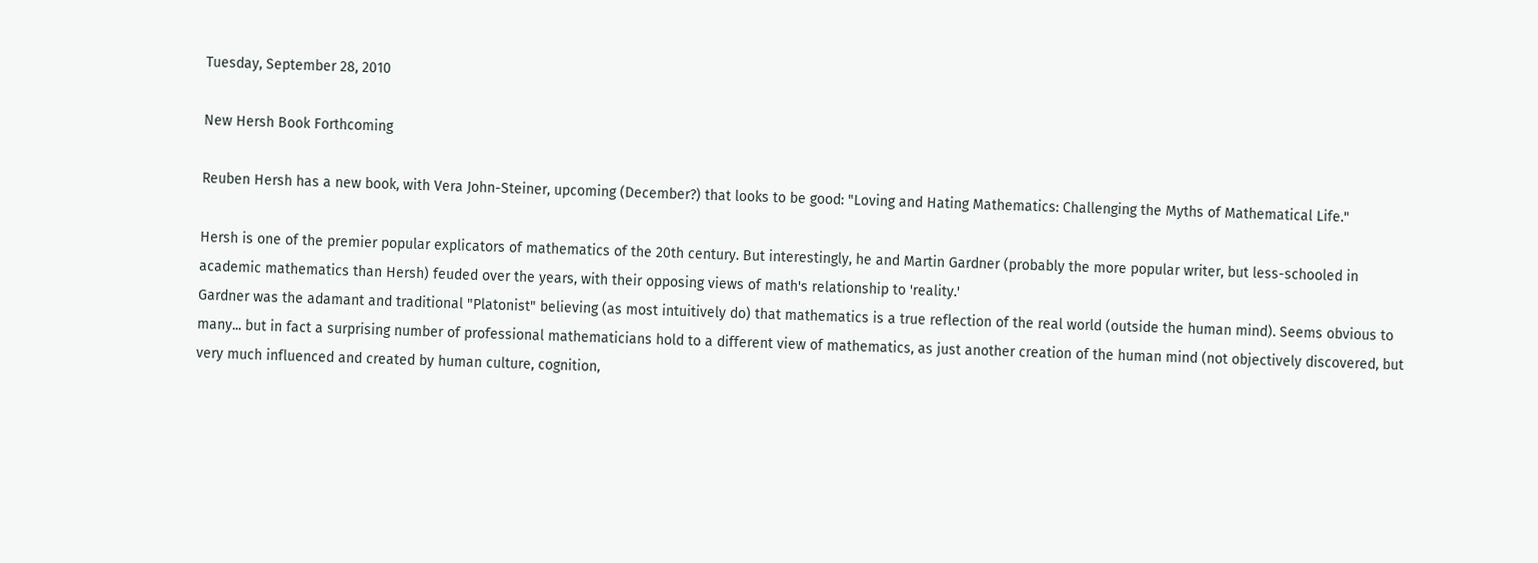Tuesday, September 28, 2010

New Hersh Book Forthcoming

Reuben Hersh has a new book, with Vera John-Steiner, upcoming (December?) that looks to be good: "Loving and Hating Mathematics: Challenging the Myths of Mathematical Life."

Hersh is one of the premier popular explicators of mathematics of the 20th century. But interestingly, he and Martin Gardner (probably the more popular writer, but less-schooled in academic mathematics than Hersh) feuded over the years, with their opposing views of math's relationship to 'reality.'
Gardner was the adamant and traditional "Platonist" believing (as most intuitively do) that mathematics is a true reflection of the real world (outside the human mind). Seems obvious to many... but in fact a surprising number of professional mathematicians hold to a different view of mathematics, as just another creation of the human mind (not objectively discovered, but very much influenced and created by human culture, cognition,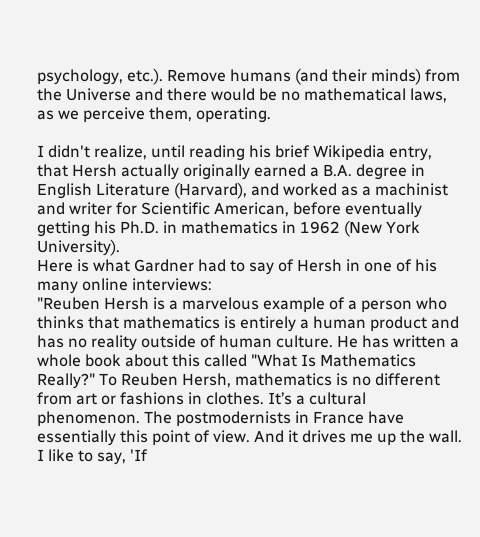psychology, etc.). Remove humans (and their minds) from the Universe and there would be no mathematical laws, as we perceive them, operating.

I didn't realize, until reading his brief Wikipedia entry, that Hersh actually originally earned a B.A. degree in English Literature (Harvard), and worked as a machinist and writer for Scientific American, before eventually getting his Ph.D. in mathematics in 1962 (New York University).
Here is what Gardner had to say of Hersh in one of his many online interviews:
"Reuben Hersh is a marvelous example of a person who thinks that mathematics is entirely a human product and has no reality outside of human culture. He has written a whole book about this called "What Is Mathematics Really?" To Reuben Hersh, mathematics is no different from art or fashions in clothes. It’s a cultural phenomenon. The postmodernists in France have essentially this point of view. And it drives me up the wall. I like to say, 'If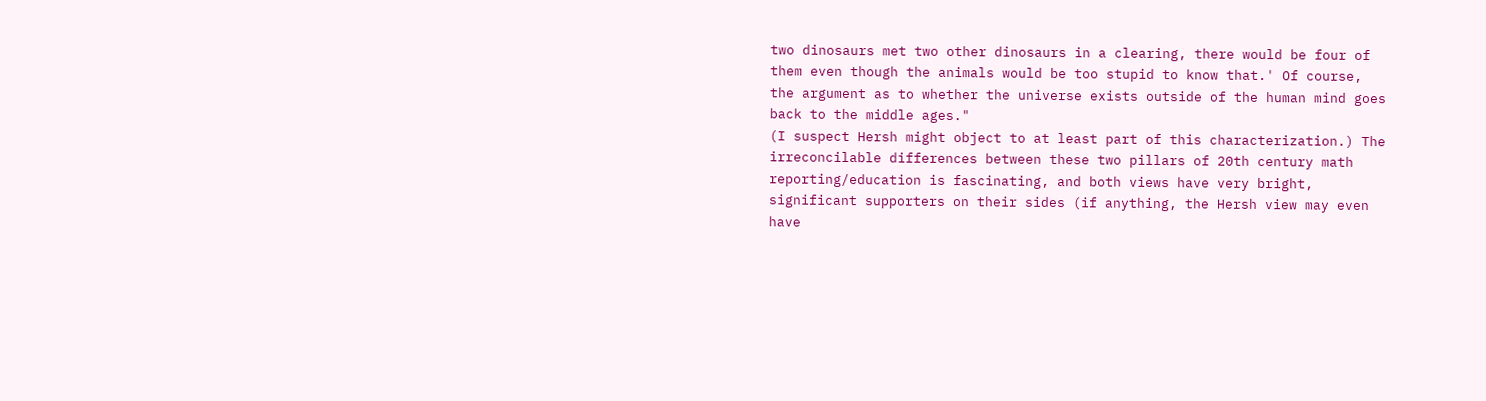two dinosaurs met two other dinosaurs in a clearing, there would be four of them even though the animals would be too stupid to know that.' Of course, the argument as to whether the universe exists outside of the human mind goes back to the middle ages."
(I suspect Hersh might object to at least part of this characterization.) The irreconcilable differences between these two pillars of 20th century math reporting/education is fascinating, and both views have very bright, significant supporters on their sides (if anything, the Hersh view may even have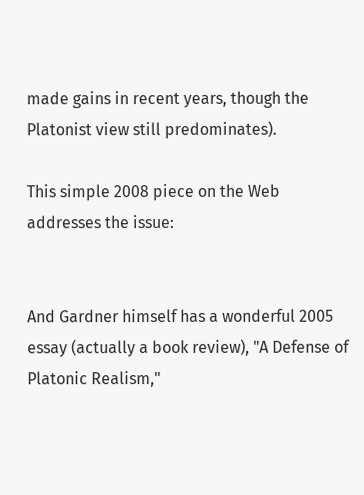made gains in recent years, though the Platonist view still predominates).

This simple 2008 piece on the Web addresses the issue:


And Gardner himself has a wonderful 2005 essay (actually a book review), "A Defense of Platonic Realism,"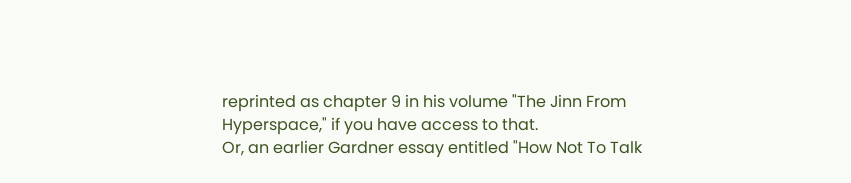reprinted as chapter 9 in his volume "The Jinn From Hyperspace," if you have access to that.
Or, an earlier Gardner essay entitled "How Not To Talk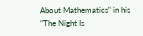About Mathematics" in his "The Night Is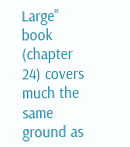Large" book (chapter 24) covers much the same ground as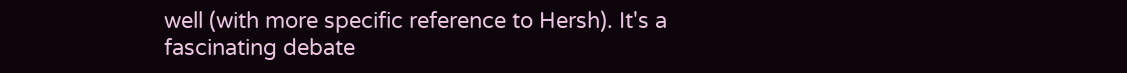well (with more specific reference to Hersh). It's a fascinating debate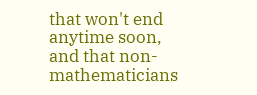that won't end anytime soon, and that non-mathematicians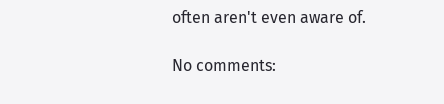often aren't even aware of.

No comments: